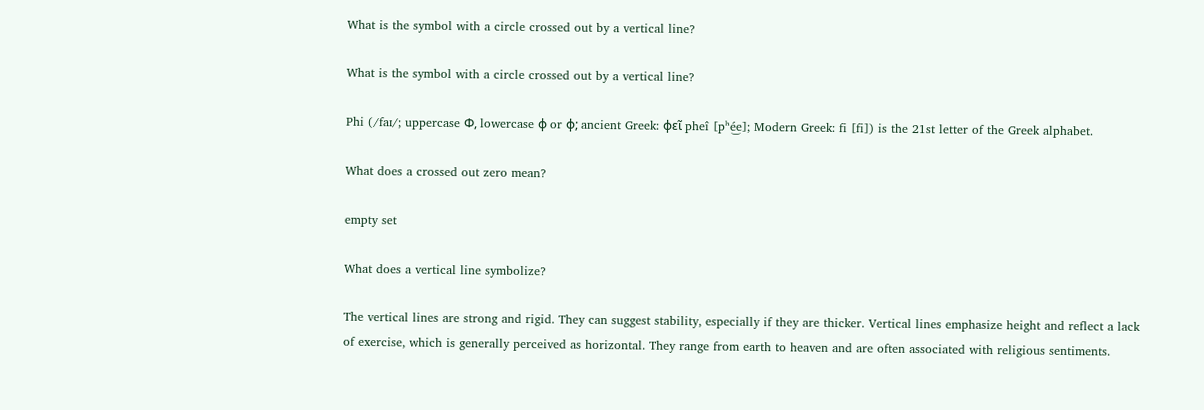What is the symbol with a circle crossed out by a vertical line?

What is the symbol with a circle crossed out by a vertical line?

Phi (/faɪ/; uppercase Φ, lowercase φ or ϕ; ancient Greek: ϕεῖ pheî [pʰé͜e]; Modern Greek: fi [fi]) is the 21st letter of the Greek alphabet.

What does a crossed out zero mean?

empty set

What does a vertical line symbolize?

The vertical lines are strong and rigid. They can suggest stability, especially if they are thicker. Vertical lines emphasize height and reflect a lack of exercise, which is generally perceived as horizontal. They range from earth to heaven and are often associated with religious sentiments.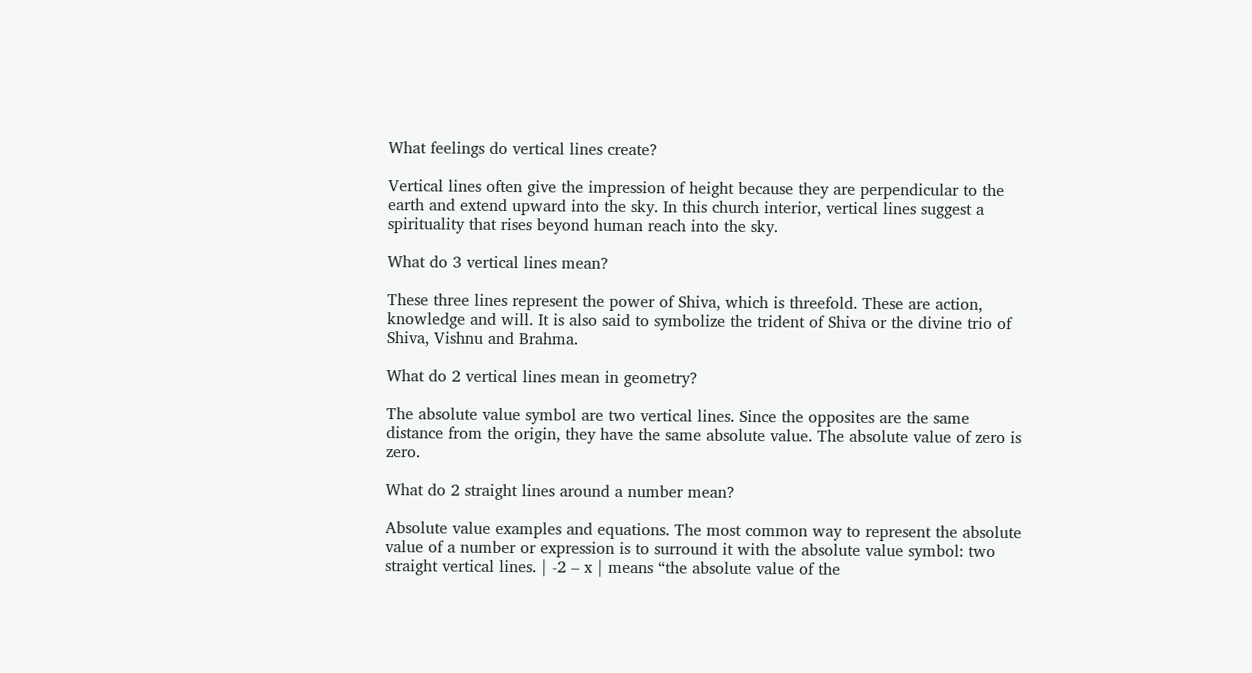What feelings do vertical lines create?

Vertical lines often give the impression of height because they are perpendicular to the earth and extend upward into the sky. In this church interior, vertical lines suggest a spirituality that rises beyond human reach into the sky.

What do 3 vertical lines mean?

These three lines represent the power of Shiva, which is threefold. These are action, knowledge and will. It is also said to symbolize the trident of Shiva or the divine trio of Shiva, Vishnu and Brahma.

What do 2 vertical lines mean in geometry?

The absolute value symbol are two vertical lines. Since the opposites are the same distance from the origin, they have the same absolute value. The absolute value of zero is zero.

What do 2 straight lines around a number mean?

Absolute value examples and equations. The most common way to represent the absolute value of a number or expression is to surround it with the absolute value symbol: two straight vertical lines. | -2 – x | means “the absolute value of the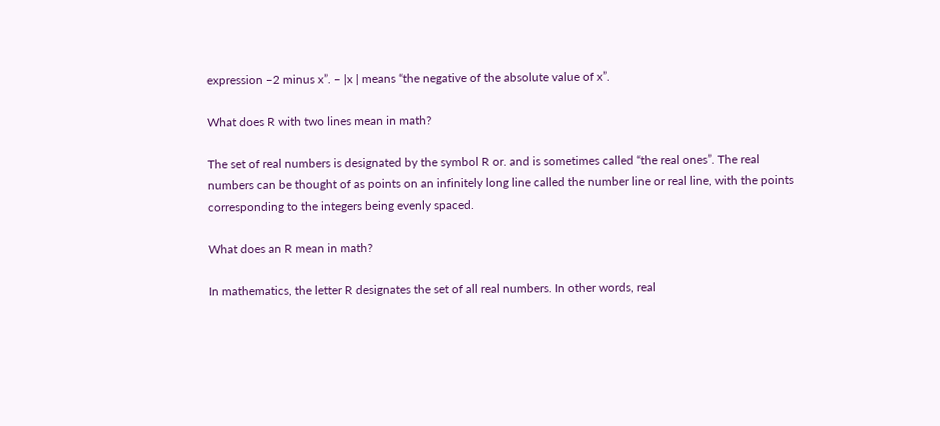expression –2 minus x”. – |x | means “the negative of the absolute value of x”.

What does R with two lines mean in math?

The set of real numbers is designated by the symbol R or. and is sometimes called “the real ones”. The real numbers can be thought of as points on an infinitely long line called the number line or real line, with the points corresponding to the integers being evenly spaced.

What does an R mean in math?

In mathematics, the letter R designates the set of all real numbers. In other words, real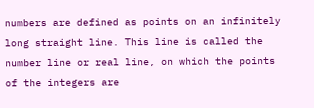numbers are defined as points on an infinitely long straight line. This line is called the number line or real line, on which the points of the integers are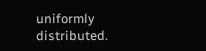uniformly distributed.